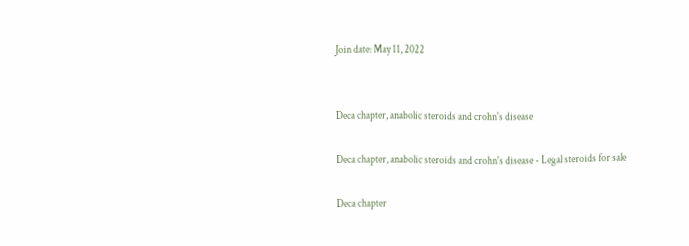Join date: May 11, 2022


Deca chapter, anabolic steroids and crohn's disease

Deca chapter, anabolic steroids and crohn's disease - Legal steroids for sale

Deca chapter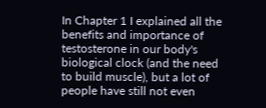In Chapter 1 I explained all the benefits and importance of testosterone in our body's biological clock (and the need to build muscle), but a lot of people have still not even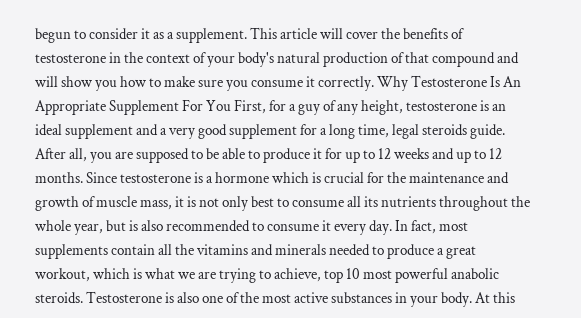begun to consider it as a supplement. This article will cover the benefits of testosterone in the context of your body's natural production of that compound and will show you how to make sure you consume it correctly. Why Testosterone Is An Appropriate Supplement For You First, for a guy of any height, testosterone is an ideal supplement and a very good supplement for a long time, legal steroids guide. After all, you are supposed to be able to produce it for up to 12 weeks and up to 12 months. Since testosterone is a hormone which is crucial for the maintenance and growth of muscle mass, it is not only best to consume all its nutrients throughout the whole year, but is also recommended to consume it every day. In fact, most supplements contain all the vitamins and minerals needed to produce a great workout, which is what we are trying to achieve, top 10 most powerful anabolic steroids. Testosterone is also one of the most active substances in your body. At this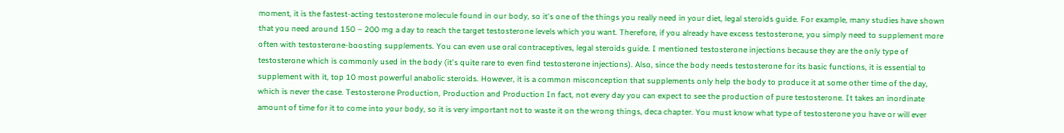moment, it is the fastest-acting testosterone molecule found in our body, so it's one of the things you really need in your diet, legal steroids guide. For example, many studies have shown that you need around 150 – 200 mg a day to reach the target testosterone levels which you want. Therefore, if you already have excess testosterone, you simply need to supplement more often with testosterone-boosting supplements. You can even use oral contraceptives, legal steroids guide. I mentioned testosterone injections because they are the only type of testosterone which is commonly used in the body (it's quite rare to even find testosterone injections). Also, since the body needs testosterone for its basic functions, it is essential to supplement with it, top 10 most powerful anabolic steroids. However, it is a common misconception that supplements only help the body to produce it at some other time of the day, which is never the case. Testosterone Production, Production and Production In fact, not every day you can expect to see the production of pure testosterone. It takes an inordinate amount of time for it to come into your body, so it is very important not to waste it on the wrong things, deca chapter. You must know what type of testosterone you have or will ever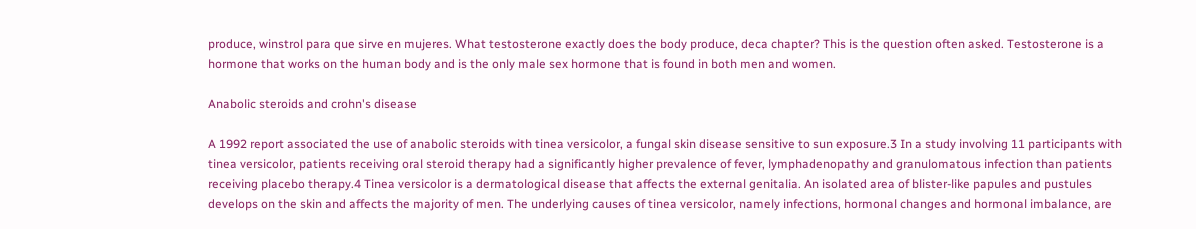produce, winstrol para que sirve en mujeres. What testosterone exactly does the body produce, deca chapter? This is the question often asked. Testosterone is a hormone that works on the human body and is the only male sex hormone that is found in both men and women.

Anabolic steroids and crohn's disease

A 1992 report associated the use of anabolic steroids with tinea versicolor, a fungal skin disease sensitive to sun exposure.3 In a study involving 11 participants with tinea versicolor, patients receiving oral steroid therapy had a significantly higher prevalence of fever, lymphadenopathy and granulomatous infection than patients receiving placebo therapy.4 Tinea versicolor is a dermatological disease that affects the external genitalia. An isolated area of blister-like papules and pustules develops on the skin and affects the majority of men. The underlying causes of tinea versicolor, namely infections, hormonal changes and hormonal imbalance, are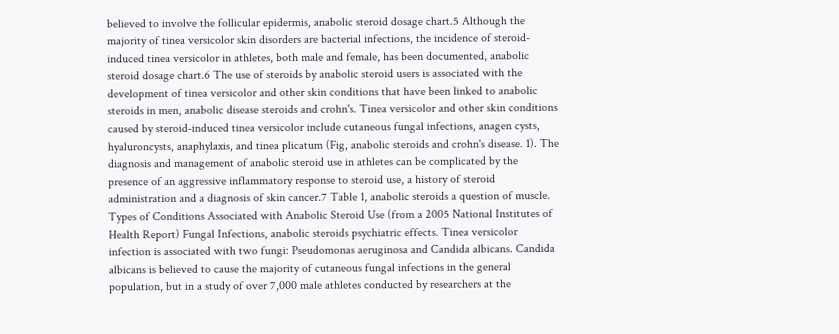believed to involve the follicular epidermis, anabolic steroid dosage chart.5 Although the majority of tinea versicolor skin disorders are bacterial infections, the incidence of steroid-induced tinea versicolor in athletes, both male and female, has been documented, anabolic steroid dosage chart.6 The use of steroids by anabolic steroid users is associated with the development of tinea versicolor and other skin conditions that have been linked to anabolic steroids in men, anabolic disease steroids and crohn's. Tinea versicolor and other skin conditions caused by steroid-induced tinea versicolor include cutaneous fungal infections, anagen cysts, hyaluroncysts, anaphylaxis, and tinea plicatum (Fig, anabolic steroids and crohn's disease. 1). The diagnosis and management of anabolic steroid use in athletes can be complicated by the presence of an aggressive inflammatory response to steroid use, a history of steroid administration and a diagnosis of skin cancer.7 Table 1, anabolic steroids a question of muscle. Types of Conditions Associated with Anabolic Steroid Use (from a 2005 National Institutes of Health Report) Fungal Infections, anabolic steroids psychiatric effects. Tinea versicolor infection is associated with two fungi: Pseudomonas aeruginosa and Candida albicans. Candida albicans is believed to cause the majority of cutaneous fungal infections in the general population, but in a study of over 7,000 male athletes conducted by researchers at the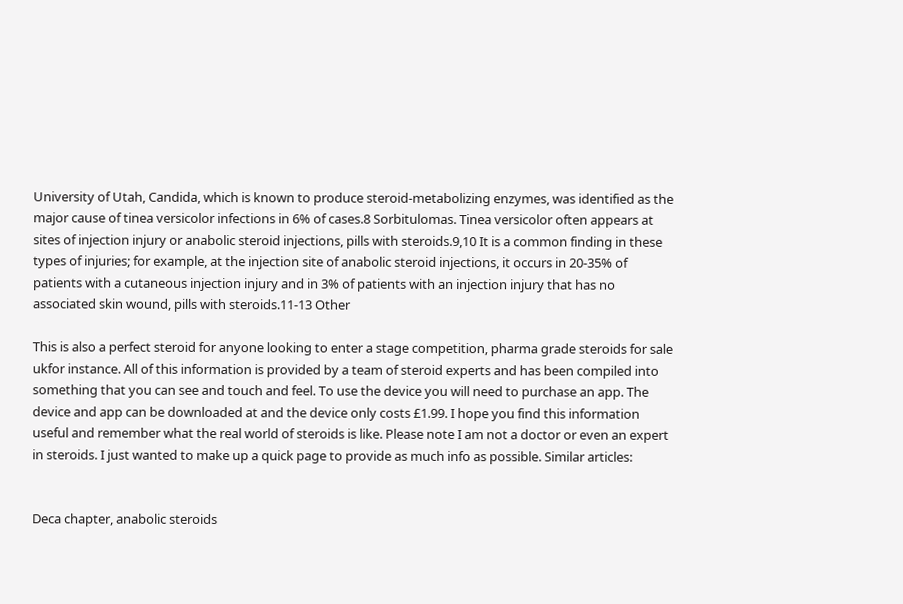University of Utah, Candida, which is known to produce steroid-metabolizing enzymes, was identified as the major cause of tinea versicolor infections in 6% of cases.8 Sorbitulomas. Tinea versicolor often appears at sites of injection injury or anabolic steroid injections, pills with steroids.9,10 It is a common finding in these types of injuries; for example, at the injection site of anabolic steroid injections, it occurs in 20-35% of patients with a cutaneous injection injury and in 3% of patients with an injection injury that has no associated skin wound, pills with steroids.11-13 Other

This is also a perfect steroid for anyone looking to enter a stage competition, pharma grade steroids for sale ukfor instance. All of this information is provided by a team of steroid experts and has been compiled into something that you can see and touch and feel. To use the device you will need to purchase an app. The device and app can be downloaded at and the device only costs £1.99. I hope you find this information useful and remember what the real world of steroids is like. Please note I am not a doctor or even an expert in steroids. I just wanted to make up a quick page to provide as much info as possible. Similar articles:


Deca chapter, anabolic steroids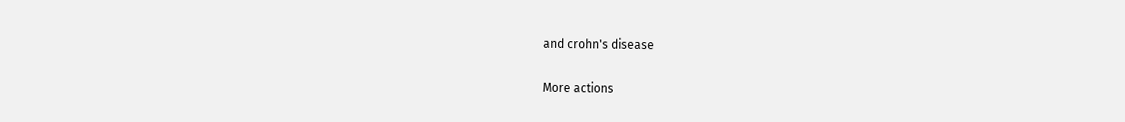and crohn's disease

More actions